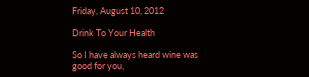Friday, August 10, 2012

Drink To Your Health

So I have always heard wine was good for you,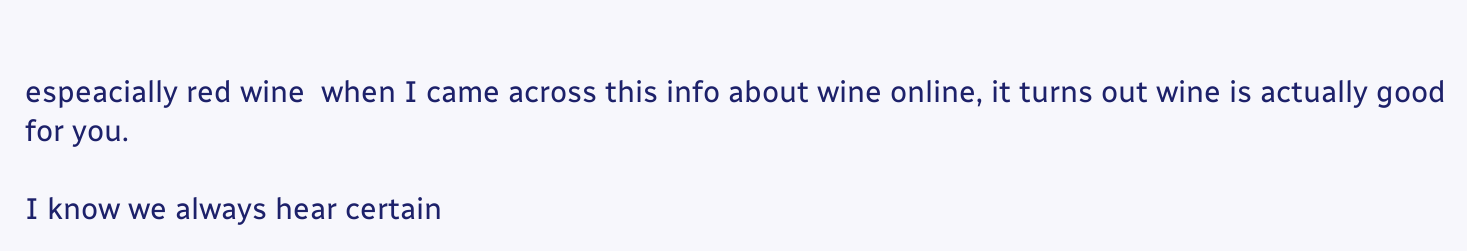espeacially red wine  when I came across this info about wine online, it turns out wine is actually good for you.

I know we always hear certain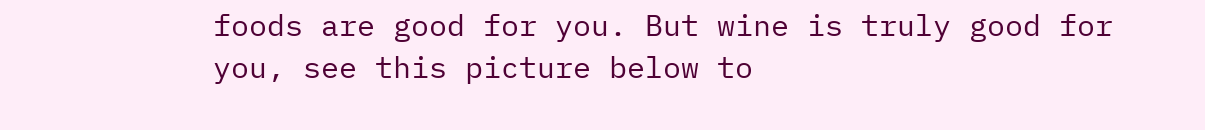foods are good for you. But wine is truly good for you, see this picture below to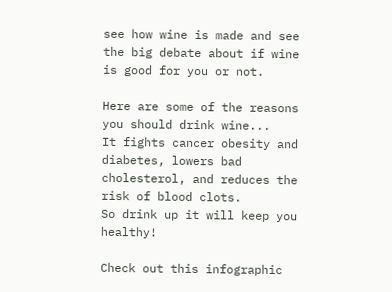see how wine is made and see the big debate about if wine is good for you or not.

Here are some of the reasons you should drink wine...
It fights cancer obesity and diabetes, lowers bad cholesterol, and reduces the risk of blood clots.
So drink up it will keep you healthy!

Check out this infographic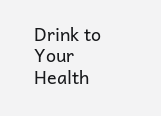Drink to Your Health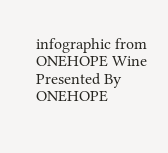infographic from ONEHOPE Wine
Presented By ONEHOPE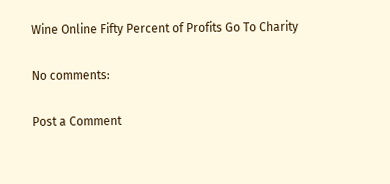Wine Online Fifty Percent of Profits Go To Charity

No comments:

Post a Comment